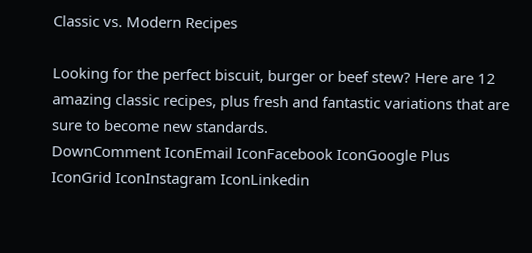Classic vs. Modern Recipes

Looking for the perfect biscuit, burger or beef stew? Here are 12 amazing classic recipes, plus fresh and fantastic variations that are sure to become new standards.
DownComment IconEmail IconFacebook IconGoogle Plus IconGrid IconInstagram IconLinkedin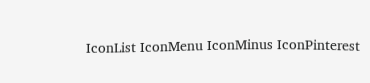IconList IconMenu IconMinus IconPinterest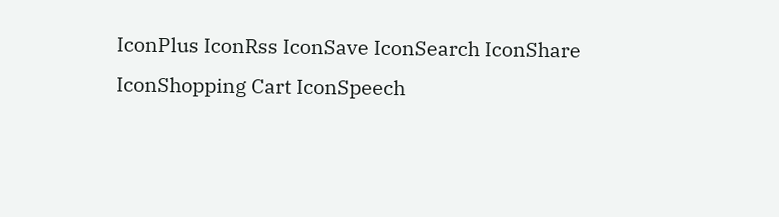IconPlus IconRss IconSave IconSearch IconShare IconShopping Cart IconSpeech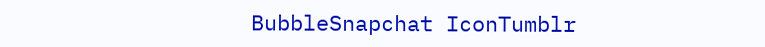BubbleSnapchat IconTumblr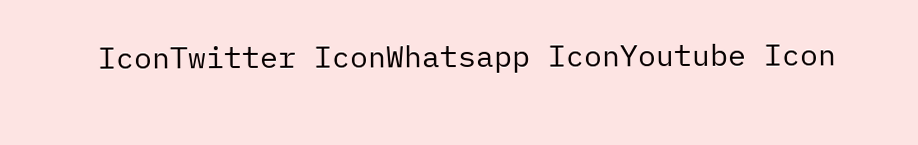IconTwitter IconWhatsapp IconYoutube Icon